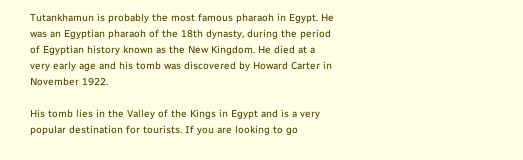Tutankhamun is probably the most famous pharaoh in Egypt. He was an Egyptian pharaoh of the 18th dynasty, during the period of Egyptian history known as the New Kingdom. He died at a very early age and his tomb was discovered by Howard Carter in November 1922.

His tomb lies in the Valley of the Kings in Egypt and is a very popular destination for tourists. If you are looking to go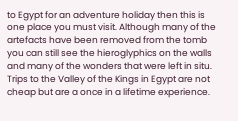to Egypt for an adventure holiday then this is one place you must visit. Although many of the artefacts have been removed from the tomb you can still see the hieroglyphics on the walls and many of the wonders that were left in situ. Trips to the Valley of the Kings in Egypt are not cheap but are a once in a lifetime experience.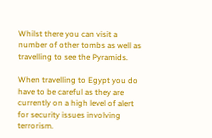Whilst there you can visit a number of other tombs as well as travelling to see the Pyramids.

When travelling to Egypt you do have to be careful as they are currently on a high level of alert for security issues involving terrorism.